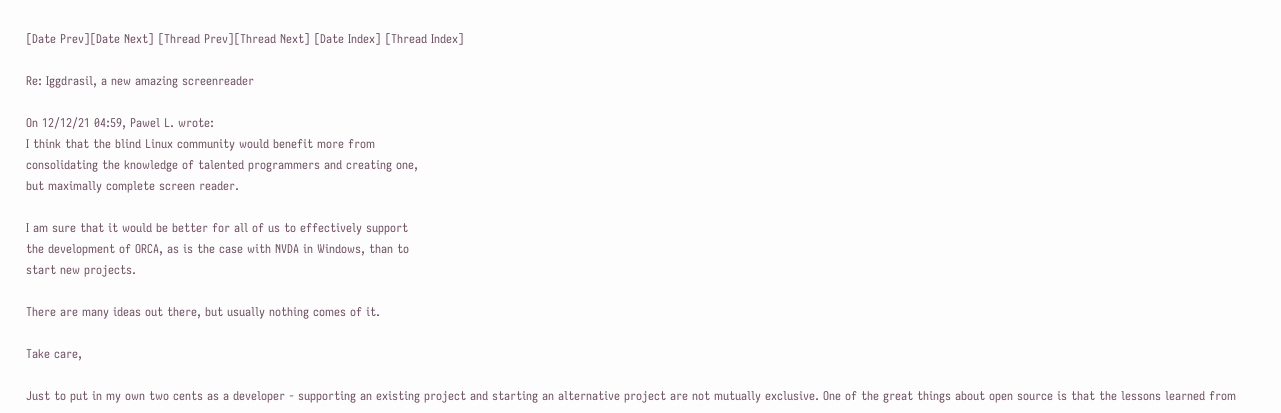[Date Prev][Date Next] [Thread Prev][Thread Next] [Date Index] [Thread Index]

Re: Iggdrasil, a new amazing screenreader

On 12/12/21 04:59, Pawel L. wrote:
I think that the blind Linux community would benefit more from
consolidating the knowledge of talented programmers and creating one,
but maximally complete screen reader.

I am sure that it would be better for all of us to effectively support
the development of ORCA, as is the case with NVDA in Windows, than to
start new projects.

There are many ideas out there, but usually nothing comes of it.

Take care,

Just to put in my own two cents as a developer - supporting an existing project and starting an alternative project are not mutually exclusive. One of the great things about open source is that the lessons learned from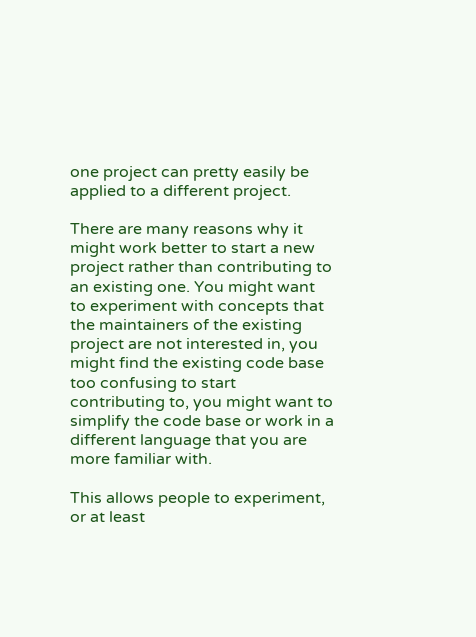one project can pretty easily be applied to a different project.

There are many reasons why it might work better to start a new project rather than contributing to an existing one. You might want to experiment with concepts that the maintainers of the existing project are not interested in, you might find the existing code base too confusing to start contributing to, you might want to simplify the code base or work in a different language that you are more familiar with.

This allows people to experiment, or at least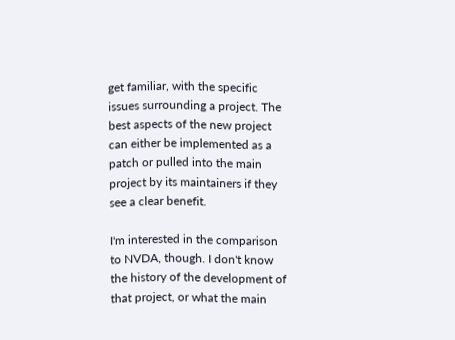get familiar, with the specific issues surrounding a project. The best aspects of the new project can either be implemented as a patch or pulled into the main project by its maintainers if they see a clear benefit.

I'm interested in the comparison to NVDA, though. I don't know the history of the development of that project, or what the main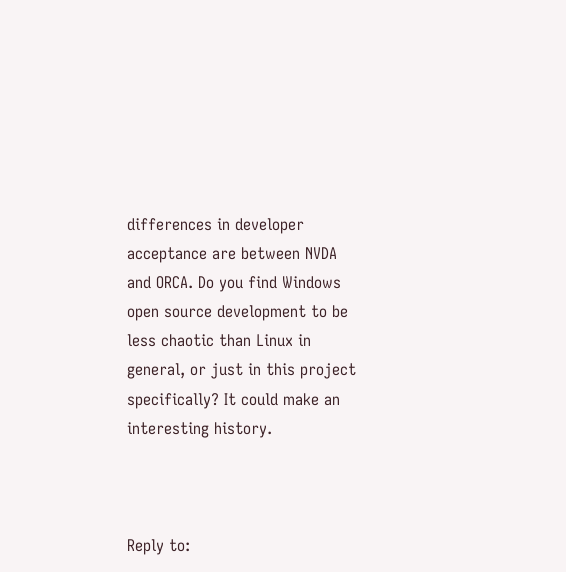differences in developer acceptance are between NVDA and ORCA. Do you find Windows open source development to be less chaotic than Linux in general, or just in this project specifically? It could make an interesting history.



Reply to: